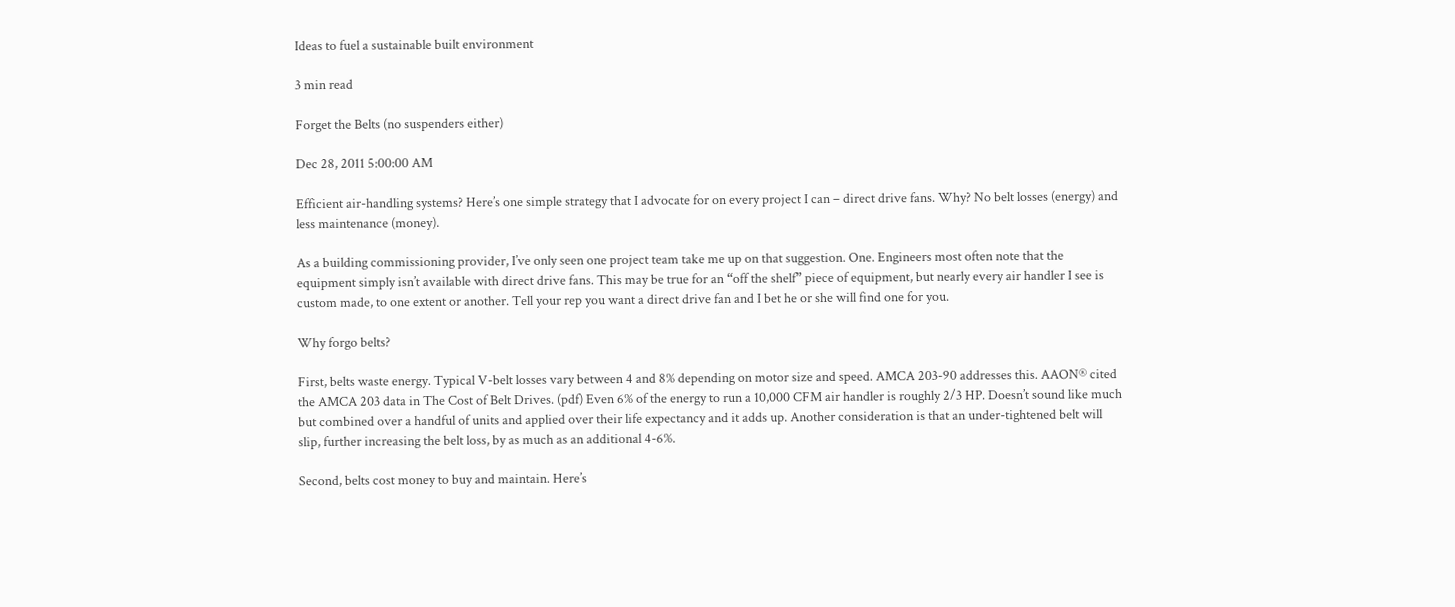Ideas to fuel a sustainable built environment

3 min read

Forget the Belts (no suspenders either)

Dec 28, 2011 5:00:00 AM

Efficient air-handling systems? Here’s one simple strategy that I advocate for on every project I can – direct drive fans. Why? No belt losses (energy) and less maintenance (money).

As a building commissioning provider, I’ve only seen one project team take me up on that suggestion. One. Engineers most often note that the equipment simply isn’t available with direct drive fans. This may be true for an “off the shelf” piece of equipment, but nearly every air handler I see is custom made, to one extent or another. Tell your rep you want a direct drive fan and I bet he or she will find one for you.

Why forgo belts?

First, belts waste energy. Typical V-belt losses vary between 4 and 8% depending on motor size and speed. AMCA 203-90 addresses this. AAON® cited the AMCA 203 data in The Cost of Belt Drives. (pdf) Even 6% of the energy to run a 10,000 CFM air handler is roughly 2/3 HP. Doesn’t sound like much but combined over a handful of units and applied over their life expectancy and it adds up. Another consideration is that an under-tightened belt will slip, further increasing the belt loss, by as much as an additional 4-6%.

Second, belts cost money to buy and maintain. Here’s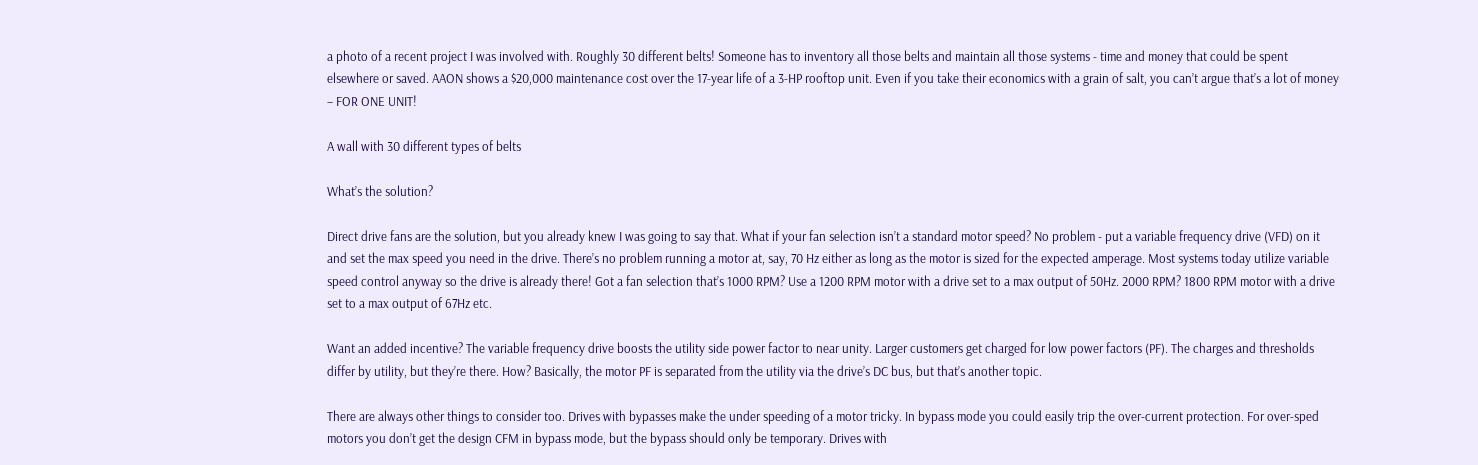a photo of a recent project I was involved with. Roughly 30 different belts! Someone has to inventory all those belts and maintain all those systems - time and money that could be spent elsewhere or saved. AAON shows a $20,000 maintenance cost over the 17-year life of a 3-HP rooftop unit. Even if you take their economics with a grain of salt, you can’t argue that’s a lot of money – FOR ONE UNIT!

A wall with 30 different types of belts

What’s the solution?

Direct drive fans are the solution, but you already knew I was going to say that. What if your fan selection isn’t a standard motor speed? No problem - put a variable frequency drive (VFD) on it and set the max speed you need in the drive. There’s no problem running a motor at, say, 70 Hz either as long as the motor is sized for the expected amperage. Most systems today utilize variable speed control anyway so the drive is already there! Got a fan selection that’s 1000 RPM? Use a 1200 RPM motor with a drive set to a max output of 50Hz. 2000 RPM? 1800 RPM motor with a drive set to a max output of 67Hz etc.

Want an added incentive? The variable frequency drive boosts the utility side power factor to near unity. Larger customers get charged for low power factors (PF). The charges and thresholds differ by utility, but they’re there. How? Basically, the motor PF is separated from the utility via the drive’s DC bus, but that’s another topic.

There are always other things to consider too. Drives with bypasses make the under speeding of a motor tricky. In bypass mode you could easily trip the over-current protection. For over-sped motors you don’t get the design CFM in bypass mode, but the bypass should only be temporary. Drives with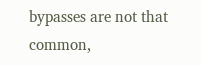bypasses are not that common,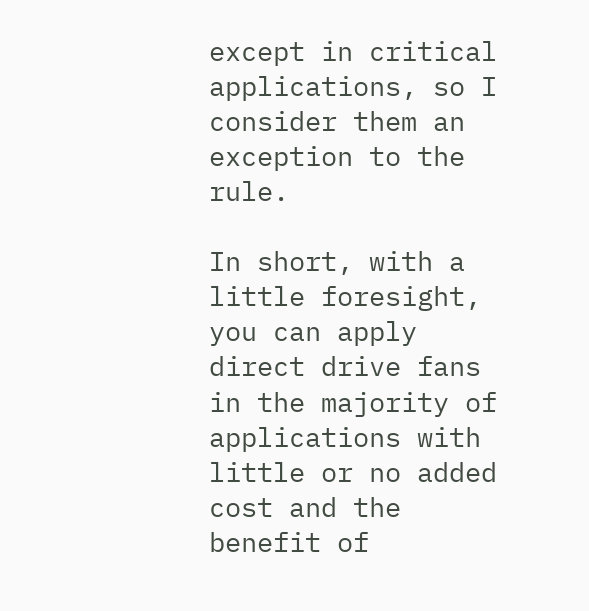except in critical applications, so I consider them an exception to the rule.

In short, with a little foresight, you can apply direct drive fans in the majority of applications with little or no added cost and the benefit of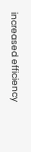increased efficiency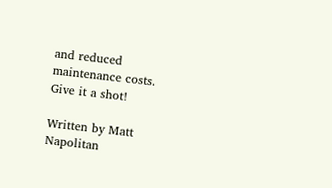and reduced maintenance costs. Give it a shot!

Written by Matt Napolitan